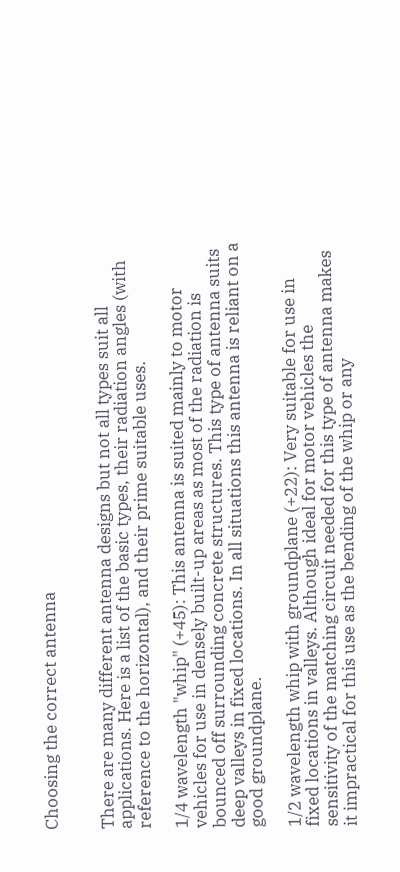Choosing the correct antenna


There are many different antenna designs but not all types suit all applications. Here is a list of the basic types, their radiation angles (with reference to the horizontal), and their prime suitable uses.

1/4 wavelength "whip" (+45): This antenna is suited mainly to motor vehicles for use in densely built-up areas as most of the radiation is bounced off surrounding concrete structures. This type of antenna suits deep valleys in fixed locations. In all situations this antenna is reliant on a good groundplane.

1/2 wavelength whip with groundplane (+22): Very suitable for use in fixed locations in valleys. Although ideal for motor vehicles the sensitivity of the matching circuit needed for this type of antenna makes it impractical for this use as the bending of the whip or any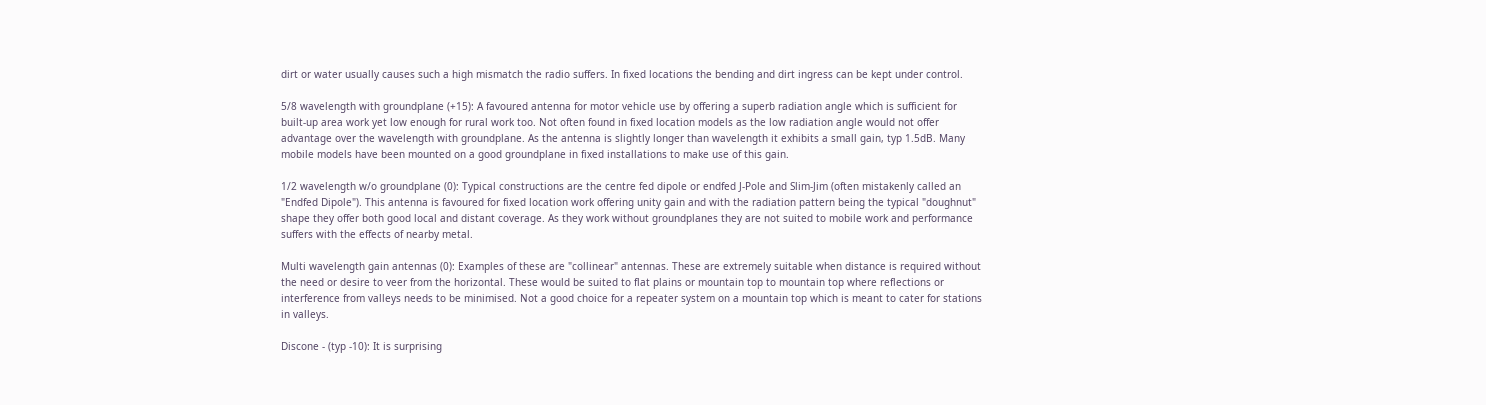dirt or water usually causes such a high mismatch the radio suffers. In fixed locations the bending and dirt ingress can be kept under control.

5/8 wavelength with groundplane (+15): A favoured antenna for motor vehicle use by offering a superb radiation angle which is sufficient for built-up area work yet low enough for rural work too. Not often found in fixed location models as the low radiation angle would not offer advantage over the wavelength with groundplane. As the antenna is slightly longer than wavelength it exhibits a small gain, typ 1.5dB. Many mobile models have been mounted on a good groundplane in fixed installations to make use of this gain.

1/2 wavelength w/o groundplane (0): Typical constructions are the centre fed dipole or endfed J-Pole and Slim-Jim (often mistakenly called an "Endfed Dipole"). This antenna is favoured for fixed location work offering unity gain and with the radiation pattern being the typical "doughnut" shape they offer both good local and distant coverage. As they work without groundplanes they are not suited to mobile work and performance suffers with the effects of nearby metal.

Multi wavelength gain antennas (0): Examples of these are "collinear" antennas. These are extremely suitable when distance is required without the need or desire to veer from the horizontal. These would be suited to flat plains or mountain top to mountain top where reflections or interference from valleys needs to be minimised. Not a good choice for a repeater system on a mountain top which is meant to cater for stations in valleys.

Discone - (typ -10): It is surprising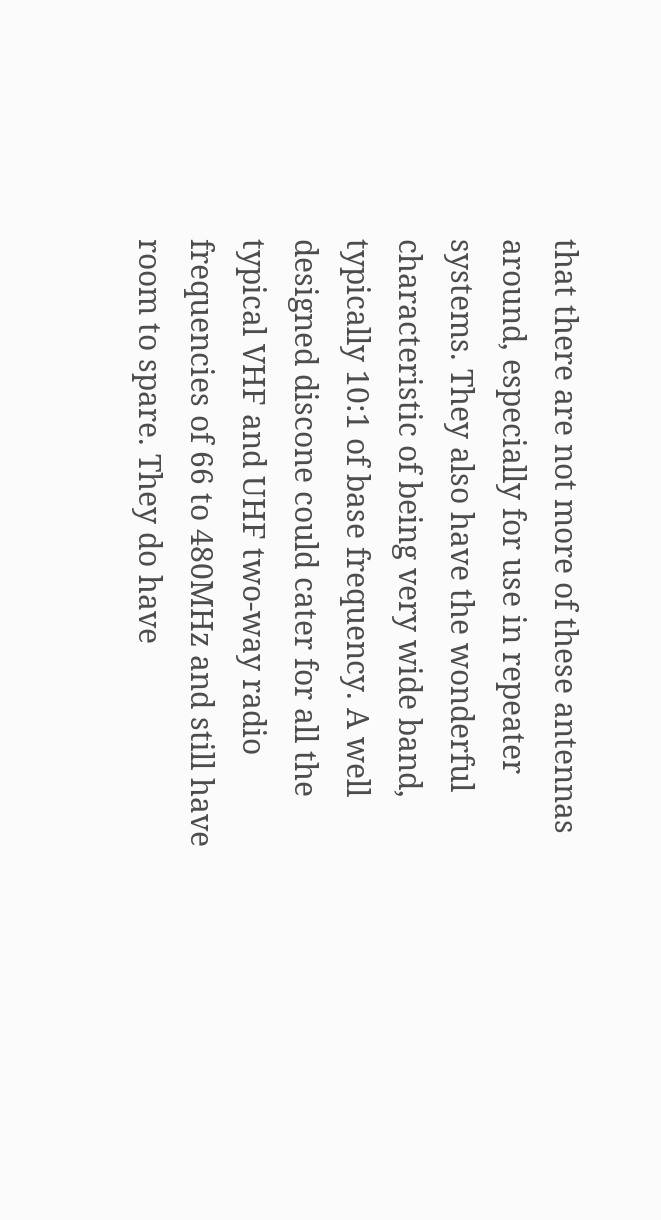that there are not more of these antennas around, especially for use in repeater systems. They also have the wonderful characteristic of being very wide band, typically 10:1 of base frequency. A well designed discone could cater for all the typical VHF and UHF two-way radio frequencies of 66 to 480MHz and still have room to spare. They do have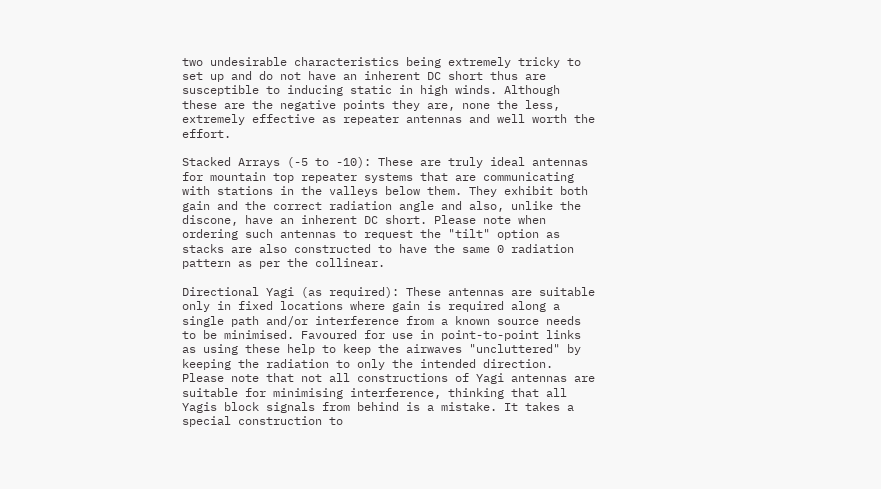two undesirable characteristics being extremely tricky to set up and do not have an inherent DC short thus are susceptible to inducing static in high winds. Although these are the negative points they are, none the less, extremely effective as repeater antennas and well worth the effort.

Stacked Arrays (-5 to -10): These are truly ideal antennas for mountain top repeater systems that are communicating with stations in the valleys below them. They exhibit both gain and the correct radiation angle and also, unlike the discone, have an inherent DC short. Please note when ordering such antennas to request the "tilt" option as stacks are also constructed to have the same 0 radiation pattern as per the collinear.

Directional Yagi (as required): These antennas are suitable only in fixed locations where gain is required along a single path and/or interference from a known source needs to be minimised. Favoured for use in point-to-point links as using these help to keep the airwaves "uncluttered" by keeping the radiation to only the intended direction. Please note that not all constructions of Yagi antennas are suitable for minimising interference, thinking that all Yagis block signals from behind is a mistake. It takes a special construction to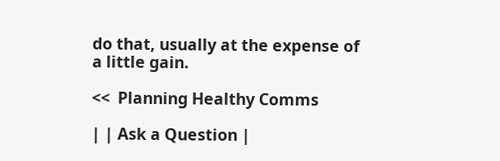do that, usually at the expense of a little gain.

<<  Planning Healthy Comms

| | Ask a Question |